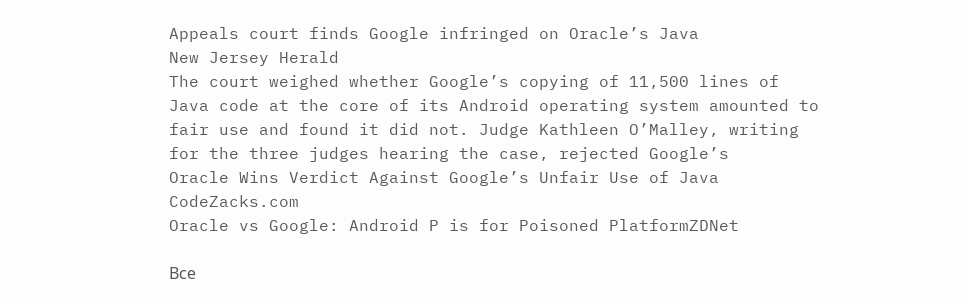Appeals court finds Google infringed on Oracle’s Java
New Jersey Herald
The court weighed whether Google’s copying of 11,500 lines of Java code at the core of its Android operating system amounted to fair use and found it did not. Judge Kathleen O’Malley, writing for the three judges hearing the case, rejected Google’s
Oracle Wins Verdict Against Google’s Unfair Use of Java CodeZacks.com
Oracle vs Google: Android P is for Poisoned PlatformZDNet

Все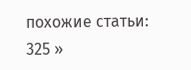похожие статьи: 325 »